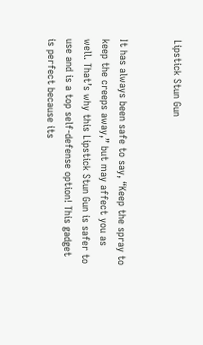Lipstick Stun Gun


It has always been safe to say, “Keep the spray to keep the creeps away,” but may affect you as well. That’s why this Lipstick Stun Gun is safer to use and is a top self-defense option! This gadget is perfect because its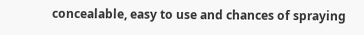concealable, easy to use and chances of spraying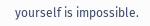yourself is impossible.